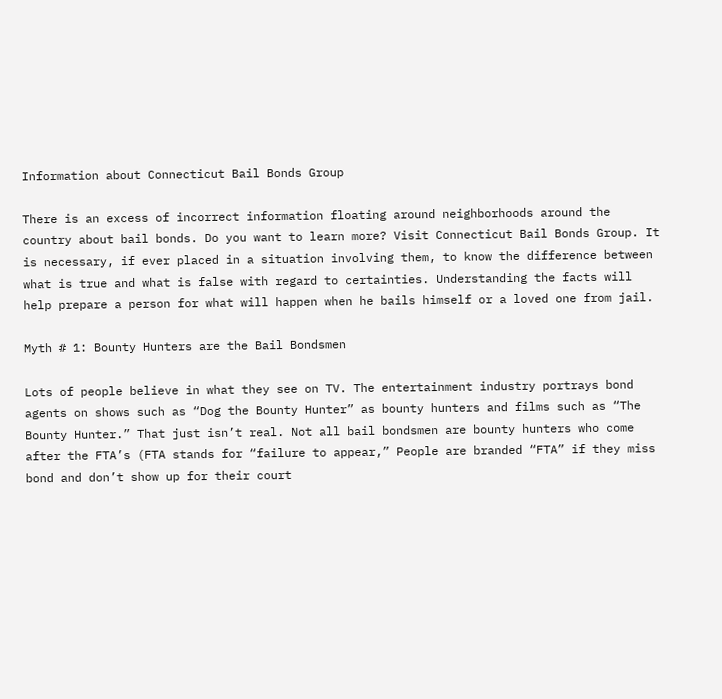Information about Connecticut Bail Bonds Group

There is an excess of incorrect information floating around neighborhoods around the country about bail bonds. Do you want to learn more? Visit Connecticut Bail Bonds Group. It is necessary, if ever placed in a situation involving them, to know the difference between what is true and what is false with regard to certainties. Understanding the facts will help prepare a person for what will happen when he bails himself or a loved one from jail.

Myth # 1: Bounty Hunters are the Bail Bondsmen

Lots of people believe in what they see on TV. The entertainment industry portrays bond agents on shows such as “Dog the Bounty Hunter” as bounty hunters and films such as “The Bounty Hunter.” That just isn’t real. Not all bail bondsmen are bounty hunters who come after the FTA’s (FTA stands for “failure to appear,” People are branded “FTA” if they miss bond and don’t show up for their court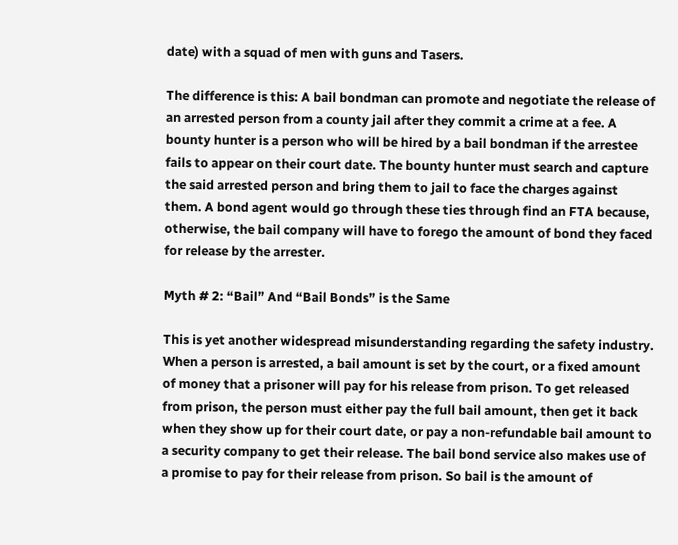date) with a squad of men with guns and Tasers.

The difference is this: A bail bondman can promote and negotiate the release of an arrested person from a county jail after they commit a crime at a fee. A bounty hunter is a person who will be hired by a bail bondman if the arrestee fails to appear on their court date. The bounty hunter must search and capture the said arrested person and bring them to jail to face the charges against them. A bond agent would go through these ties through find an FTA because, otherwise, the bail company will have to forego the amount of bond they faced for release by the arrester.

Myth # 2: “Bail” And “Bail Bonds” is the Same

This is yet another widespread misunderstanding regarding the safety industry. When a person is arrested, a bail amount is set by the court, or a fixed amount of money that a prisoner will pay for his release from prison. To get released from prison, the person must either pay the full bail amount, then get it back when they show up for their court date, or pay a non-refundable bail amount to a security company to get their release. The bail bond service also makes use of a promise to pay for their release from prison. So bail is the amount of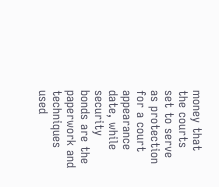money that the courts set to serve as protection for a court appearance date, while security bonds are the paperwork and techniques used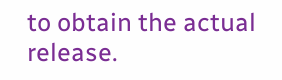to obtain the actual release.